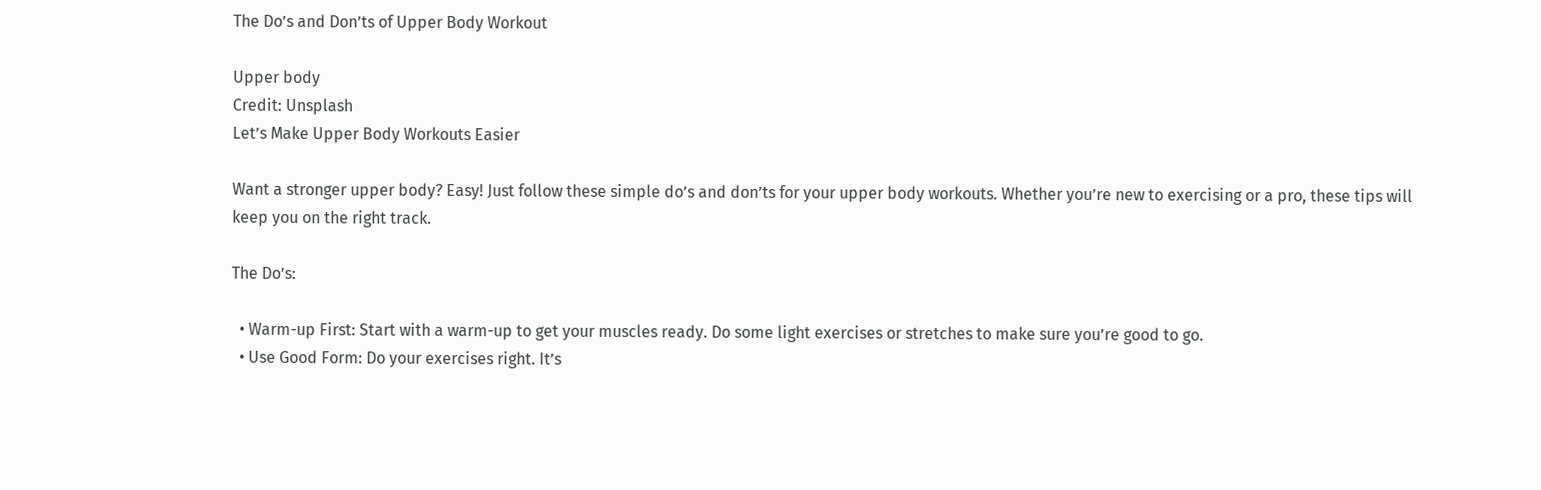The Do’s and Don’ts of Upper Body Workout

Upper body
Credit: Unsplash
Let’s Make Upper Body Workouts Easier

Want a stronger upper body? Easy! Just follow these simple do’s and don’ts for your upper body workouts. Whether you’re new to exercising or a pro, these tips will keep you on the right track.

The Do’s:

  • Warm-up First: Start with a warm-up to get your muscles ready. Do some light exercises or stretches to make sure you’re good to go.
  • Use Good Form: Do your exercises right. It’s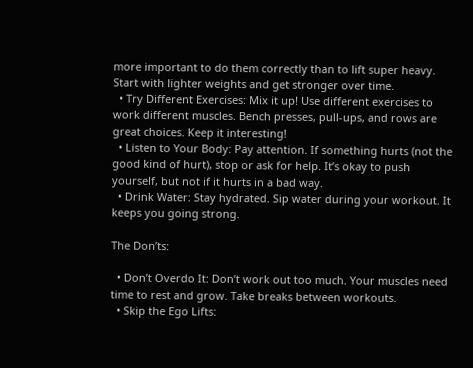more important to do them correctly than to lift super heavy. Start with lighter weights and get stronger over time.
  • Try Different Exercises: Mix it up! Use different exercises to work different muscles. Bench presses, pull-ups, and rows are great choices. Keep it interesting!
  • Listen to Your Body: Pay attention. If something hurts (not the good kind of hurt), stop or ask for help. It’s okay to push yourself, but not if it hurts in a bad way.
  • Drink Water: Stay hydrated. Sip water during your workout. It keeps you going strong.

The Don’ts:

  • Don’t Overdo It: Don’t work out too much. Your muscles need time to rest and grow. Take breaks between workouts.
  • Skip the Ego Lifts: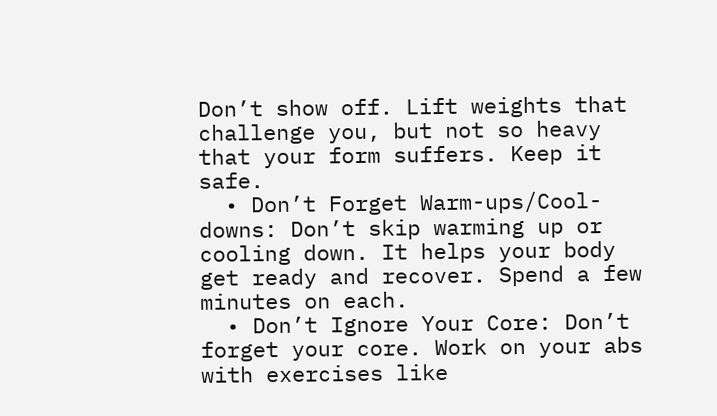Don’t show off. Lift weights that challenge you, but not so heavy that your form suffers. Keep it safe.
  • Don’t Forget Warm-ups/Cool-downs: Don’t skip warming up or cooling down. It helps your body get ready and recover. Spend a few minutes on each.
  • Don’t Ignore Your Core: Don’t forget your core. Work on your abs with exercises like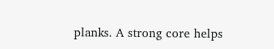planks. A strong core helps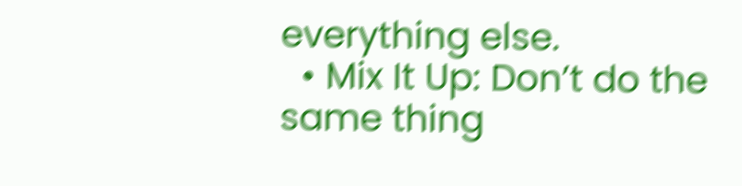everything else.
  • Mix It Up: Don’t do the same thing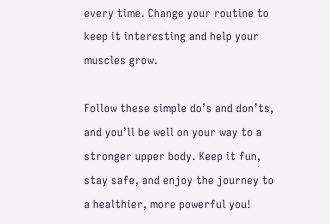every time. Change your routine to keep it interesting and help your muscles grow.

Follow these simple do’s and don’ts, and you’ll be well on your way to a stronger upper body. Keep it fun, stay safe, and enjoy the journey to a healthier, more powerful you!